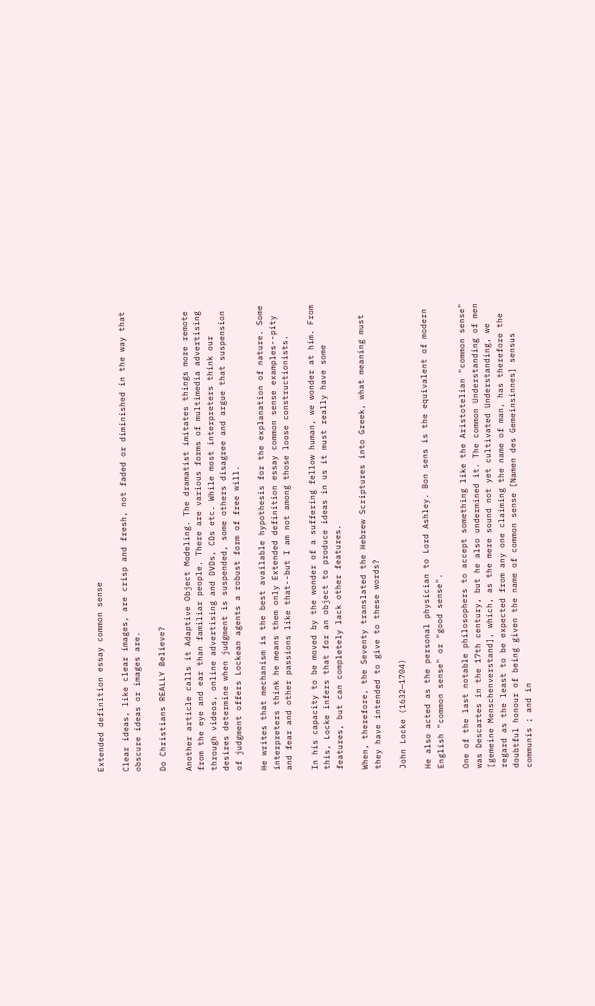Extended definition essay common sense

Clear ideas, like clear images, are crisp and fresh, not faded or diminished in the way that obscure ideas or images are.

Do Christians REALLY Believe?

Another article calls it Adaptive Object Modeling. The dramatist imitates things more remote from the eye and ear than familiar people. There are various forms of multimedia advertising through videos, online advertising and DVDs, CDs etc. While most interpreters think our desires determine when judgment is suspended, some others disagree and argue that suspension of judgment offers Lockean agents a robust form of free will.

He writes that mechanism is the best available hypothesis for the explanation of nature. Some interpreters think he means them only Extended definition essay common sense examples--pity and fear and other passions like that--but I am not among those loose constructionists.

In his capacity to be moved by the wonder of a suffering fellow human, we wonder at him. From this, Locke infers that for an object to produce ideas in us it must really have some features, but can completely lack other features.

When, therefore, the Seventy translated the Hebrew Scriptures into Greek, what meaning must they have intended to give to these words?

John Locke (1632—1704)

He also acted as the personal physician to Lord Ashley. Bon sens is the equivalent of modern English "common sense" or "good sense".

One of the last notable philosophers to accept something like the Aristotelian "common sense" was Descartes in the 17th century, but he also undermined it. The common Understanding of men [gemeine Menschenverstand], which, as the mere sound not yet cultivated Understanding, we regard as the least to be expected from any one claiming the name of man, has therefore the doubtful honour of being given the name of common sense [Namen des Gemeinsinnes] sensus communis ; and in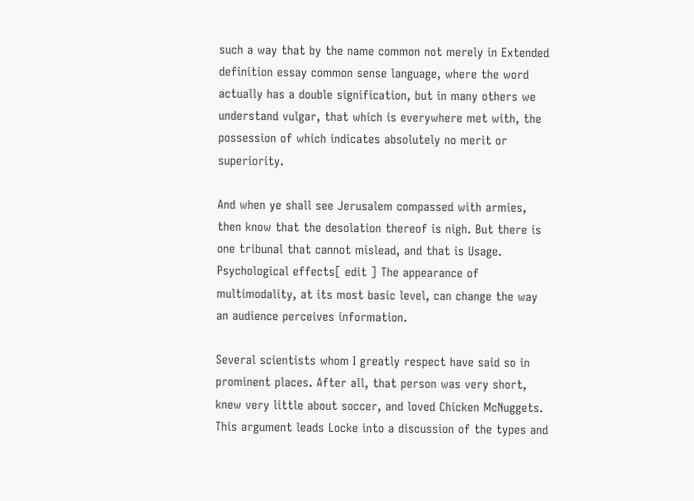such a way that by the name common not merely in Extended definition essay common sense language, where the word actually has a double signification, but in many others we understand vulgar, that which is everywhere met with, the possession of which indicates absolutely no merit or superiority.

And when ye shall see Jerusalem compassed with armies, then know that the desolation thereof is nigh. But there is one tribunal that cannot mislead, and that is Usage. Psychological effects[ edit ] The appearance of multimodality, at its most basic level, can change the way an audience perceives information.

Several scientists whom I greatly respect have said so in prominent places. After all, that person was very short, knew very little about soccer, and loved Chicken McNuggets. This argument leads Locke into a discussion of the types and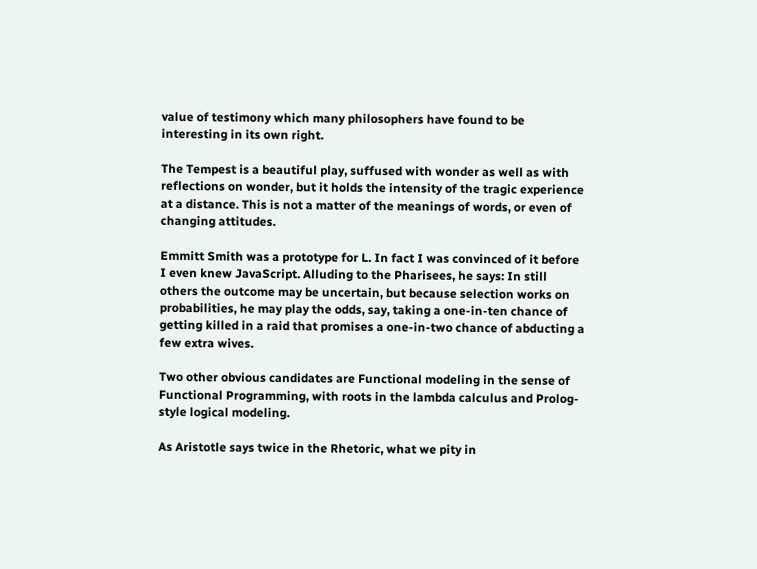value of testimony which many philosophers have found to be interesting in its own right.

The Tempest is a beautiful play, suffused with wonder as well as with reflections on wonder, but it holds the intensity of the tragic experience at a distance. This is not a matter of the meanings of words, or even of changing attitudes.

Emmitt Smith was a prototype for L. In fact I was convinced of it before I even knew JavaScript. Alluding to the Pharisees, he says: In still others the outcome may be uncertain, but because selection works on probabilities, he may play the odds, say, taking a one-in-ten chance of getting killed in a raid that promises a one-in-two chance of abducting a few extra wives.

Two other obvious candidates are Functional modeling in the sense of Functional Programming, with roots in the lambda calculus and Prolog-style logical modeling.

As Aristotle says twice in the Rhetoric, what we pity in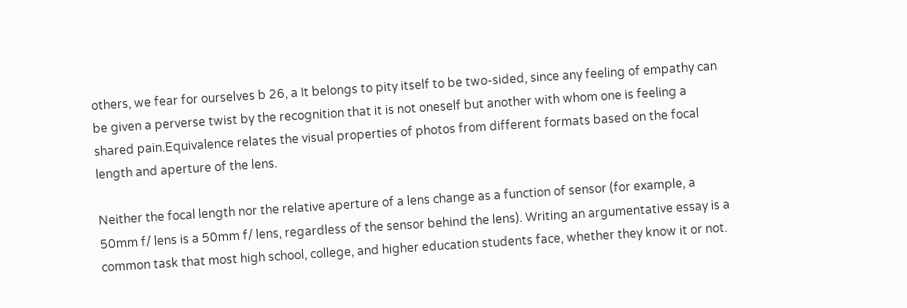others, we fear for ourselves b 26, a It belongs to pity itself to be two-sided, since any feeling of empathy can be given a perverse twist by the recognition that it is not oneself but another with whom one is feeling a shared pain.Equivalence relates the visual properties of photos from different formats based on the focal length and aperture of the lens.

Neither the focal length nor the relative aperture of a lens change as a function of sensor (for example, a 50mm f/ lens is a 50mm f/ lens, regardless of the sensor behind the lens). Writing an argumentative essay is a common task that most high school, college, and higher education students face, whether they know it or not.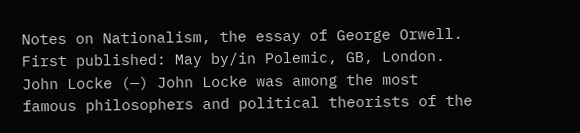Notes on Nationalism, the essay of George Orwell. First published: May by/in Polemic, GB, London. John Locke (—) John Locke was among the most famous philosophers and political theorists of the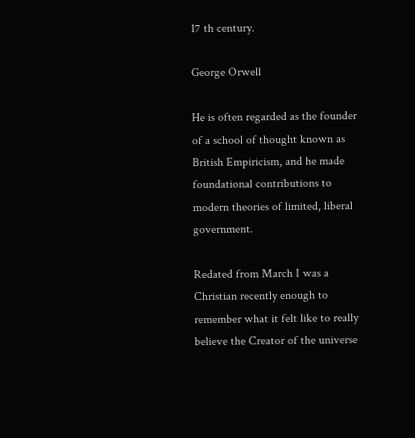17 th century.

George Orwell

He is often regarded as the founder of a school of thought known as British Empiricism, and he made foundational contributions to modern theories of limited, liberal government.

Redated from March I was a Christian recently enough to remember what it felt like to really believe the Creator of the universe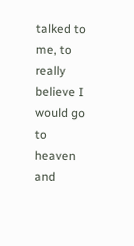talked to me, to really believe I would go to heaven and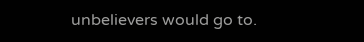unbelievers would go to.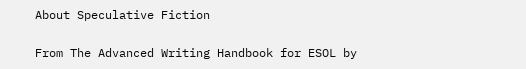About Speculative Fiction

From The Advanced Writing Handbook for ESOL by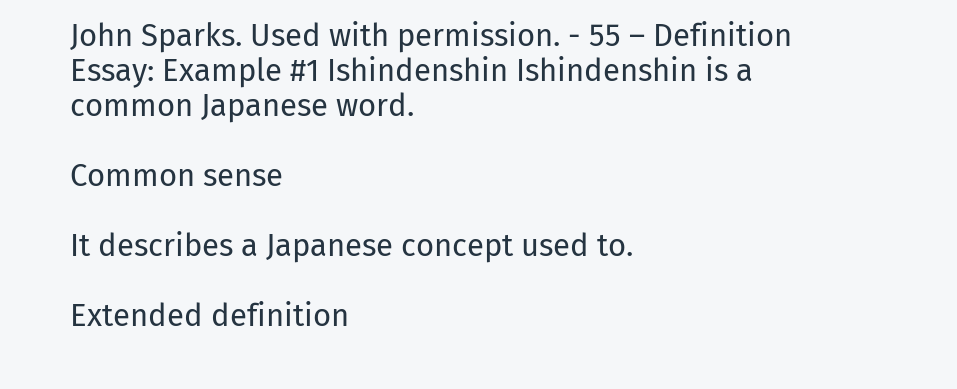John Sparks. Used with permission. - 55 – Definition Essay: Example #1 Ishindenshin Ishindenshin is a common Japanese word.

Common sense

It describes a Japanese concept used to.

Extended definition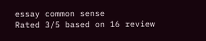essay common sense
Rated 3/5 based on 16 review